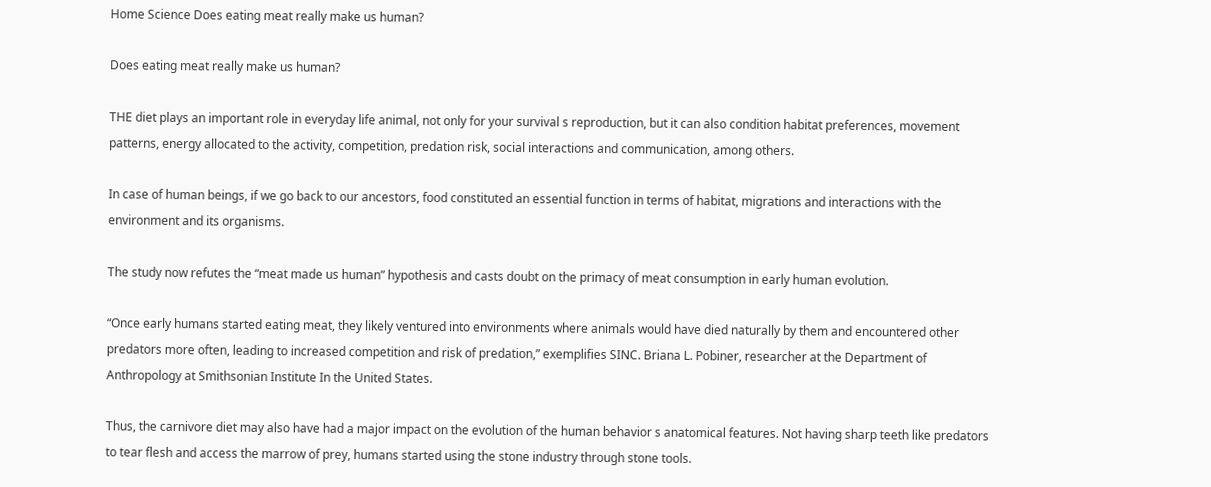Home Science Does eating meat really make us human?

Does eating meat really make us human?

THE diet plays an important role in everyday life animal, not only for your survival s reproduction, but it can also condition habitat preferences, movement patterns, energy allocated to the activity, competition, predation risk, social interactions and communication, among others.

In case of human beings, if we go back to our ancestors, food constituted an essential function in terms of habitat, migrations and interactions with the environment and its organisms.

The study now refutes the “meat made us human” hypothesis and casts doubt on the primacy of meat consumption in early human evolution.

“Once early humans started eating meat, they likely ventured into environments where animals would have died naturally by them and encountered other predators more often, leading to increased competition and risk of predation,” exemplifies SINC. Briana L. Pobiner, researcher at the Department of Anthropology at Smithsonian Institute In the United States.

Thus, the carnivore diet may also have had a major impact on the evolution of the human behavior s anatomical features. Not having sharp teeth like predators to tear flesh and access the marrow of prey, humans started using the stone industry through stone tools.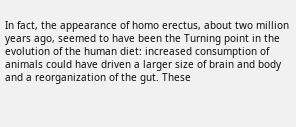In fact, the appearance of homo erectus, about two million years ago, seemed to have been the Turning point in the evolution of the human diet: increased consumption of animals could have driven a larger size of brain and body and a reorganization of the gut. These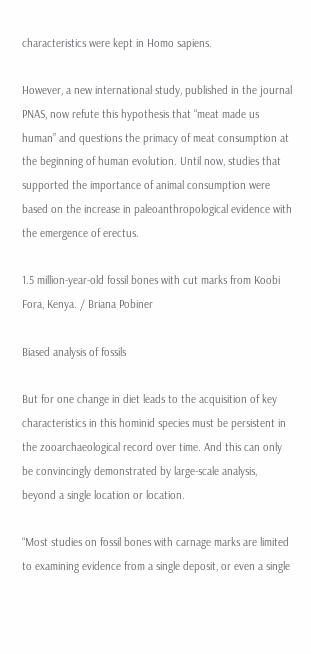characteristics were kept in Homo sapiens.

However, a new international study, published in the journal PNAS, now refute this hypothesis that “meat made us human” and questions the primacy of meat consumption at the beginning of human evolution. Until now, studies that supported the importance of animal consumption were based on the increase in paleoanthropological evidence with the emergence of erectus.

1.5 million-year-old fossil bones with cut marks from Koobi Fora, Kenya. / Briana Pobiner

Biased analysis of fossils

But for one change in diet leads to the acquisition of key characteristics in this hominid species must be persistent in the zooarchaeological record over time. And this can only be convincingly demonstrated by large-scale analysis, beyond a single location or location.

“Most studies on fossil bones with carnage marks are limited to examining evidence from a single deposit, or even a single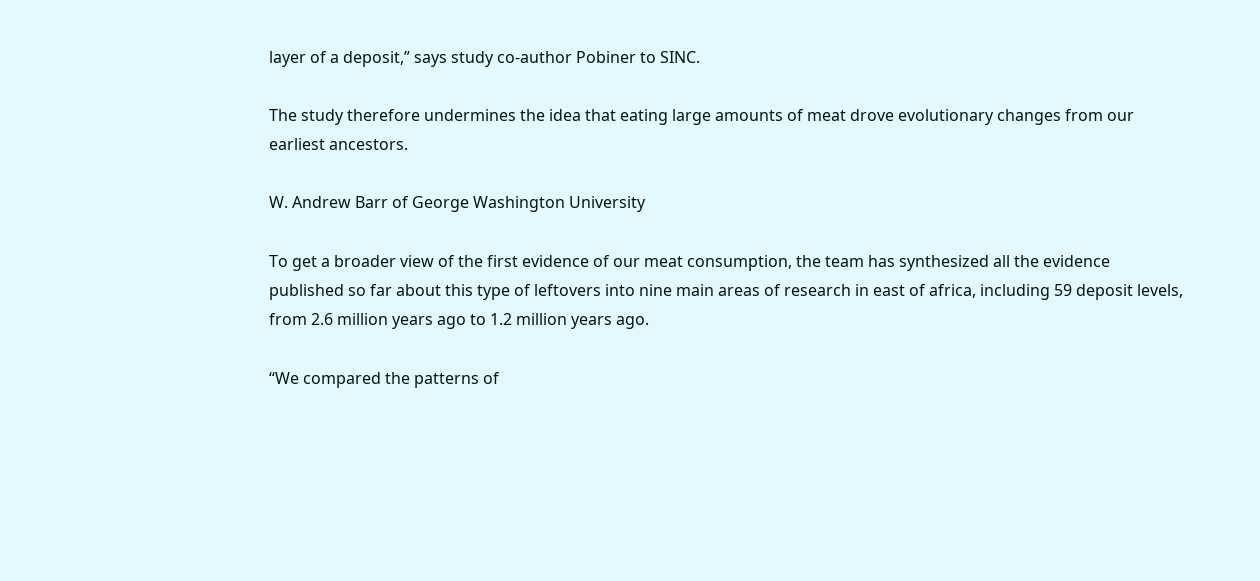layer of a deposit,” says study co-author Pobiner to SINC.

The study therefore undermines the idea that eating large amounts of meat drove evolutionary changes from our earliest ancestors.

W. Andrew Barr of George Washington University

To get a broader view of the first evidence of our meat consumption, the team has synthesized all the evidence published so far about this type of leftovers into nine main areas of research in east of africa, including 59 deposit levels, from 2.6 million years ago to 1.2 million years ago.

“We compared the patterns of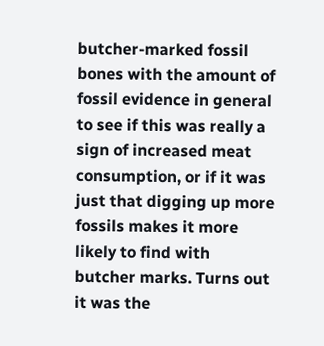butcher-marked fossil bones with the amount of fossil evidence in general to see if this was really a sign of increased meat consumption, or if it was just that digging up more fossils makes it more likely to find with butcher marks. Turns out it was the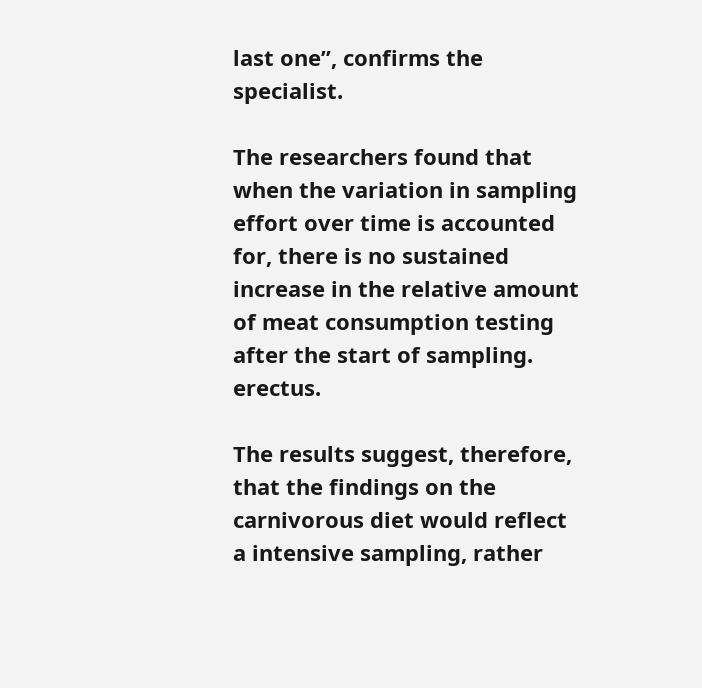last one”, confirms the specialist.

The researchers found that when the variation in sampling effort over time is accounted for, there is no sustained increase in the relative amount of meat consumption testing after the start of sampling. erectus.

The results suggest, therefore, that the findings on the carnivorous diet would reflect a intensive sampling, rather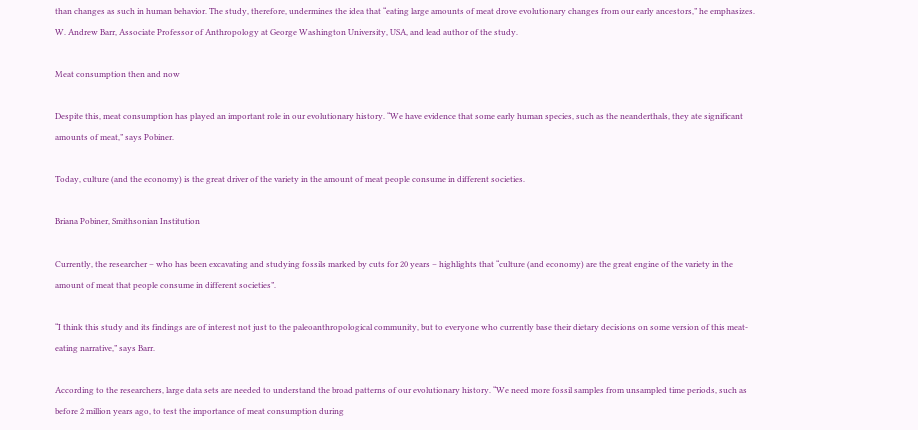than changes as such in human behavior. The study, therefore, undermines the idea that “eating large amounts of meat drove evolutionary changes from our early ancestors,” he emphasizes. W. Andrew Barr, Associate Professor of Anthropology at George Washington University, USA, and lead author of the study.

Meat consumption then and now

Despite this, meat consumption has played an important role in our evolutionary history. “We have evidence that some early human species, such as the neanderthals, they ate significant amounts of meat,” says Pobiner.

Today, culture (and the economy) is the great driver of the variety in the amount of meat people consume in different societies.

Briana Pobiner, Smithsonian Institution

Currently, the researcher – who has been excavating and studying fossils marked by cuts for 20 years – highlights that “culture (and economy) are the great engine of the variety in the amount of meat that people consume in different societies”.

“I think this study and its findings are of interest not just to the paleoanthropological community, but to everyone who currently base their dietary decisions on some version of this meat-eating narrative,” says Barr.

According to the researchers, large data sets are needed to understand the broad patterns of our evolutionary history. “We need more fossil samples from unsampled time periods, such as before 2 million years ago, to test the importance of meat consumption during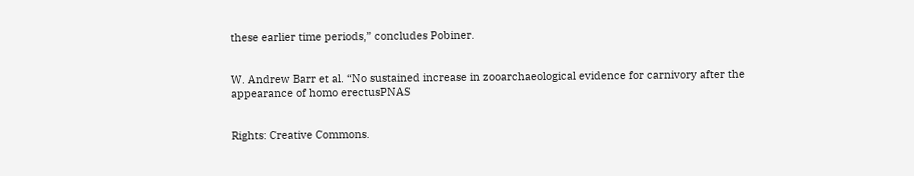these earlier time periods,” concludes Pobiner.


W. Andrew Barr et al. “No sustained increase in zooarchaeological evidence for carnivory after the appearance of homo erectusPNAS


Rights: Creative Commons.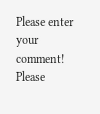Please enter your comment!
Please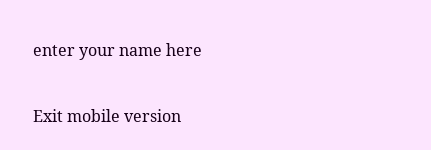enter your name here

Exit mobile version